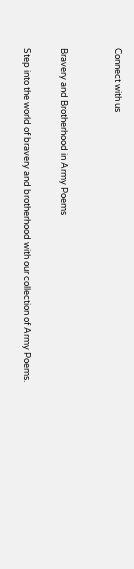Connect with us


Bravery and Brotherhood in Army Poems

Step into the world of bravery and brotherhood with our collection of Army Poems.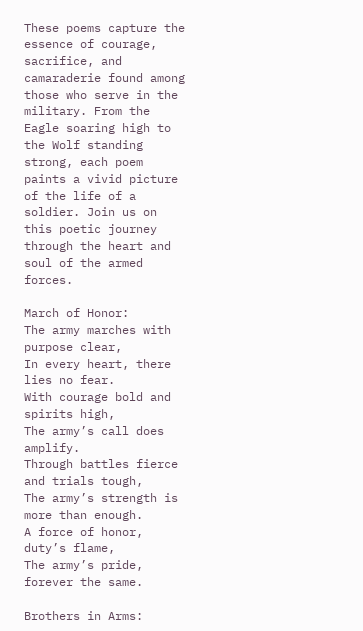These poems capture the essence of courage, sacrifice, and camaraderie found among those who serve in the military. From the Eagle soaring high to the Wolf standing strong, each poem paints a vivid picture of the life of a soldier. Join us on this poetic journey through the heart and soul of the armed forces.

March of Honor:
The army marches with purpose clear,
In every heart, there lies no fear.
With courage bold and spirits high,
The army’s call does amplify.
Through battles fierce and trials tough,
The army’s strength is more than enough.
A force of honor, duty’s flame,
The army’s pride, forever the same.

Brothers in Arms: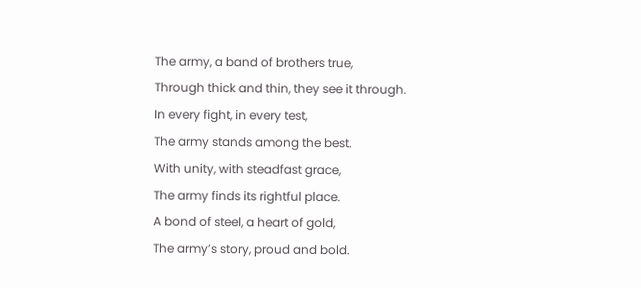The army, a band of brothers true,
Through thick and thin, they see it through.
In every fight, in every test,
The army stands among the best.
With unity, with steadfast grace,
The army finds its rightful place.
A bond of steel, a heart of gold,
The army’s story, proud and bold.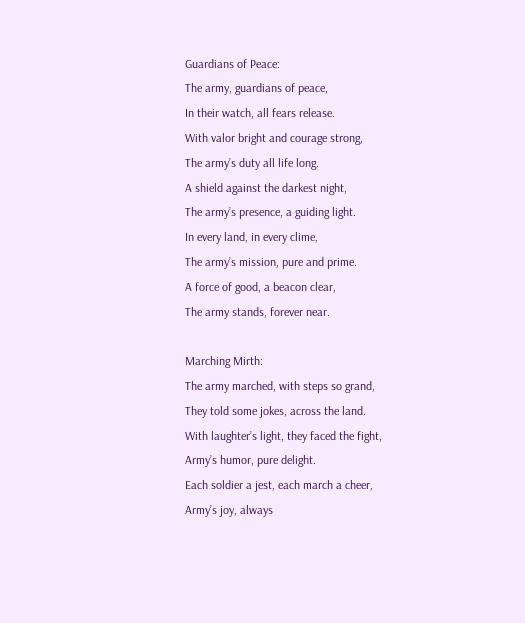Guardians of Peace:
The army, guardians of peace,
In their watch, all fears release.
With valor bright and courage strong,
The army’s duty all life long.
A shield against the darkest night,
The army’s presence, a guiding light.
In every land, in every clime,
The army’s mission, pure and prime.
A force of good, a beacon clear,
The army stands, forever near.

Marching Mirth:
The army marched, with steps so grand,
They told some jokes, across the land.
With laughter’s light, they faced the fight,
Army’s humor, pure delight.
Each soldier a jest, each march a cheer,
Army’s joy, always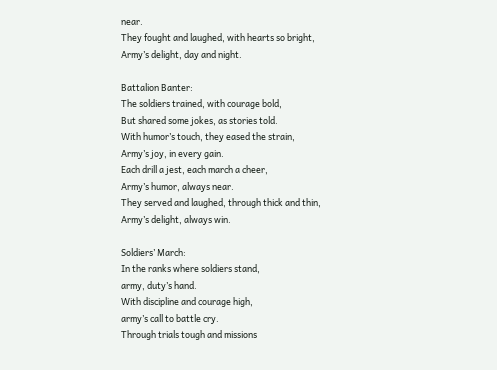near.
They fought and laughed, with hearts so bright,
Army’s delight, day and night.

Battalion Banter:
The soldiers trained, with courage bold,
But shared some jokes, as stories told.
With humor’s touch, they eased the strain,
Army’s joy, in every gain.
Each drill a jest, each march a cheer,
Army’s humor, always near.
They served and laughed, through thick and thin,
Army’s delight, always win.

Soldiers’ March:
In the ranks where soldiers stand,
army, duty’s hand.
With discipline and courage high,
army’s call to battle cry.
Through trials tough and missions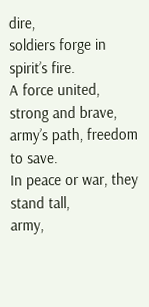dire,
soldiers forge in spirit’s fire.
A force united, strong and brave,
army’s path, freedom to save.
In peace or war, they stand tall,
army,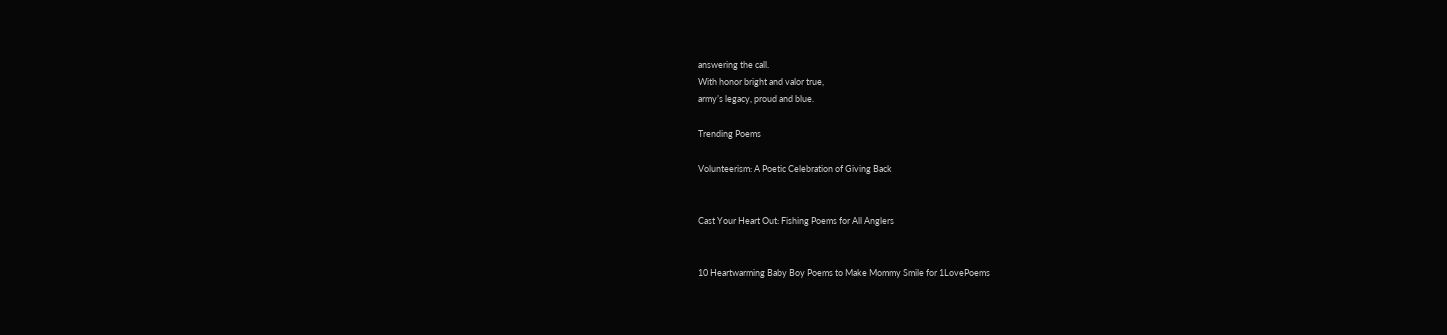answering the call.
With honor bright and valor true,
army’s legacy, proud and blue.

Trending Poems

Volunteerism: A Poetic Celebration of Giving Back


Cast Your Heart Out: Fishing Poems for All Anglers


10 Heartwarming Baby Boy Poems to Make Mommy Smile for 1LovePoems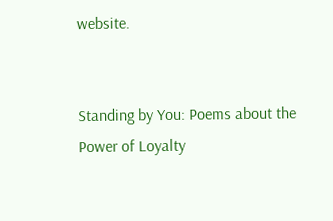website.


Standing by You: Poems about the Power of Loyalty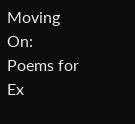Moving On: Poems for Ex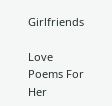Girlfriends

Love Poems For Her